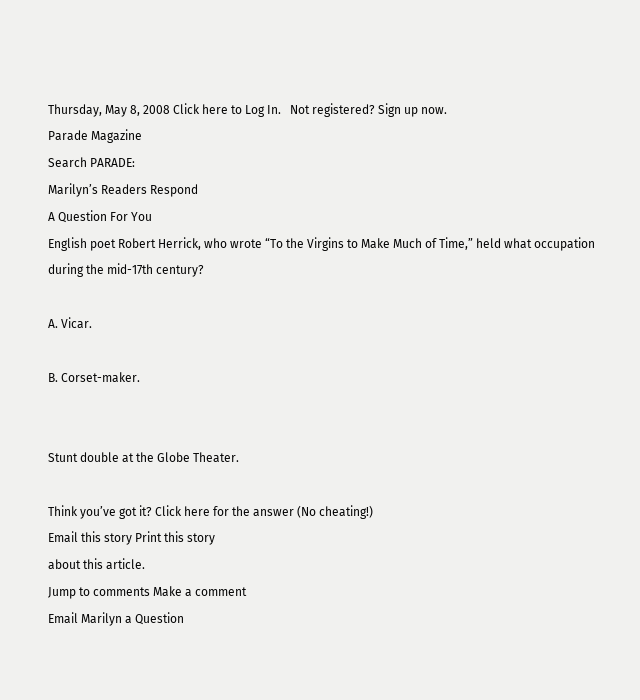Thursday, May 8, 2008 Click here to Log In.   Not registered? Sign up now.
Parade Magazine
Search PARADE:
Marilyn’s Readers Respond
A Question For You
English poet Robert Herrick, who wrote “To the Virgins to Make Much of Time,” held what occupation during the mid-17th century?

A. Vicar.

B. Corset-maker.


Stunt double at the Globe Theater.

Think you’ve got it? Click here for the answer (No cheating!)
Email this story Print this story
about this article.
Jump to comments Make a comment
Email Marilyn a Question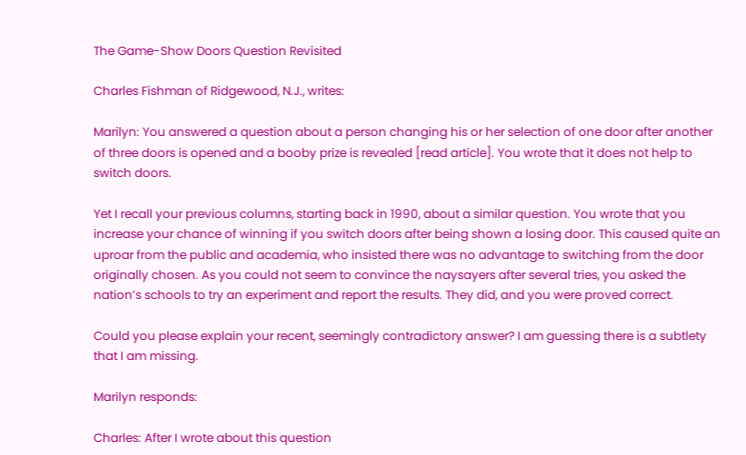The Game-Show Doors Question Revisited

Charles Fishman of Ridgewood, N.J., writes:

Marilyn: You answered a question about a person changing his or her selection of one door after another of three doors is opened and a booby prize is revealed [read article]. You wrote that it does not help to switch doors.

Yet I recall your previous columns, starting back in 1990, about a similar question. You wrote that you increase your chance of winning if you switch doors after being shown a losing door. This caused quite an uproar from the public and academia, who insisted there was no advantage to switching from the door originally chosen. As you could not seem to convince the naysayers after several tries, you asked the nation’s schools to try an experiment and report the results. They did, and you were proved correct.

Could you please explain your recent, seemingly contradictory answer? I am guessing there is a subtlety that I am missing.

Marilyn responds:

Charles: After I wrote about this question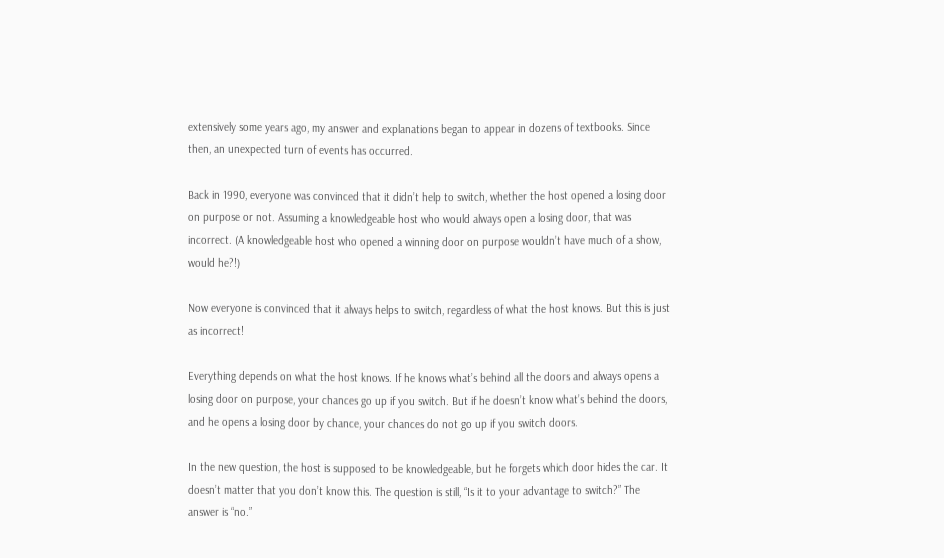extensively some years ago, my answer and explanations began to appear in dozens of textbooks. Since then, an unexpected turn of events has occurred.

Back in 1990, everyone was convinced that it didn’t help to switch, whether the host opened a losing door on purpose or not. Assuming a knowledgeable host who would always open a losing door, that was incorrect. (A knowledgeable host who opened a winning door on purpose wouldn’t have much of a show, would he?!)

Now everyone is convinced that it always helps to switch, regardless of what the host knows. But this is just as incorrect!

Everything depends on what the host knows. If he knows what’s behind all the doors and always opens a losing door on purpose, your chances go up if you switch. But if he doesn’t know what’s behind the doors, and he opens a losing door by chance, your chances do not go up if you switch doors.

In the new question, the host is supposed to be knowledgeable, but he forgets which door hides the car. It doesn’t matter that you don’t know this. The question is still, “Is it to your advantage to switch?” The answer is “no.”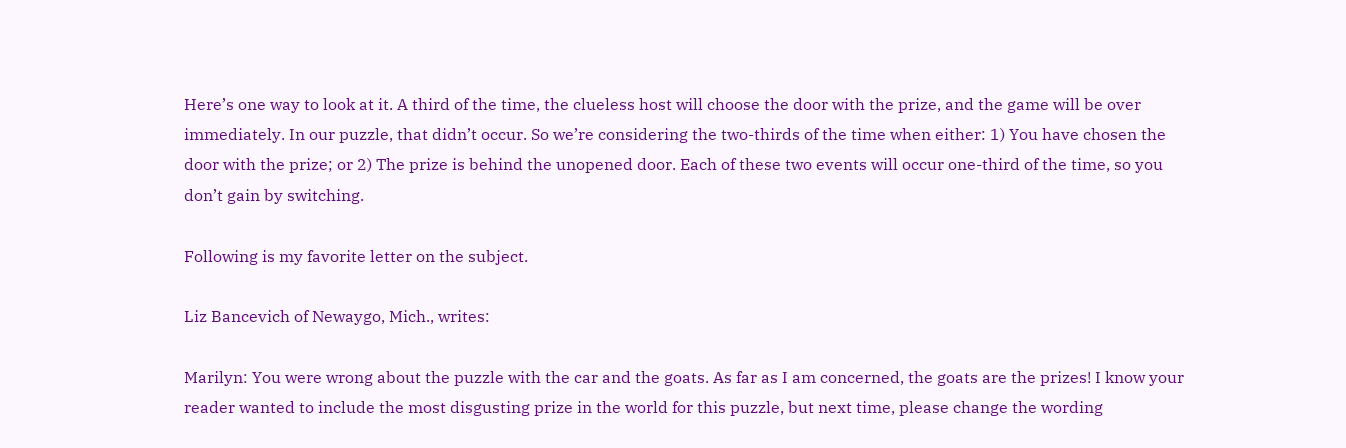Here’s one way to look at it. A third of the time, the clueless host will choose the door with the prize, and the game will be over immediately. In our puzzle, that didn’t occur. So we’re considering the two-thirds of the time when either: 1) You have chosen the door with the prize; or 2) The prize is behind the unopened door. Each of these two events will occur one-third of the time, so you don’t gain by switching.

Following is my favorite letter on the subject.

Liz Bancevich of Newaygo, Mich., writes:

Marilyn: You were wrong about the puzzle with the car and the goats. As far as I am concerned, the goats are the prizes! I know your reader wanted to include the most disgusting prize in the world for this puzzle, but next time, please change the wording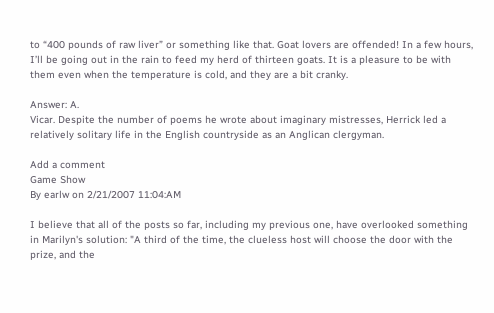to “400 pounds of raw liver” or something like that. Goat lovers are offended! In a few hours, I’ll be going out in the rain to feed my herd of thirteen goats. It is a pleasure to be with them even when the temperature is cold, and they are a bit cranky.

Answer: A.
Vicar. Despite the number of poems he wrote about imaginary mistresses, Herrick led a relatively solitary life in the English countryside as an Anglican clergyman.

Add a comment
Game Show
By earlw on 2/21/2007 11:04:AM

I believe that all of the posts so far, including my previous one, have overlooked something in Marilyn's solution: "A third of the time, the clueless host will choose the door with the prize, and the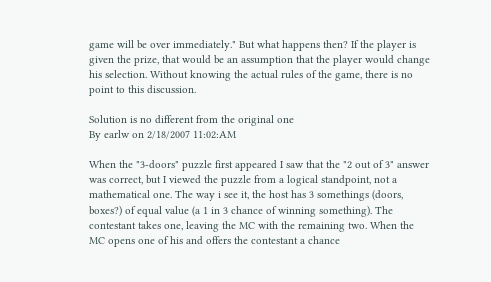game will be over immediately." But what happens then? If the player is given the prize, that would be an assumption that the player would change his selection. Without knowing the actual rules of the game, there is no point to this discussion.

Solution is no different from the original one
By earlw on 2/18/2007 11:02:AM

When the "3-doors" puzzle first appeared I saw that the "2 out of 3" answer was correct, but I viewed the puzzle from a logical standpoint, not a mathematical one. The way i see it, the host has 3 somethings (doors, boxes?) of equal value (a 1 in 3 chance of winning something). The contestant takes one, leaving the MC with the remaining two. When the MC opens one of his and offers the contestant a chance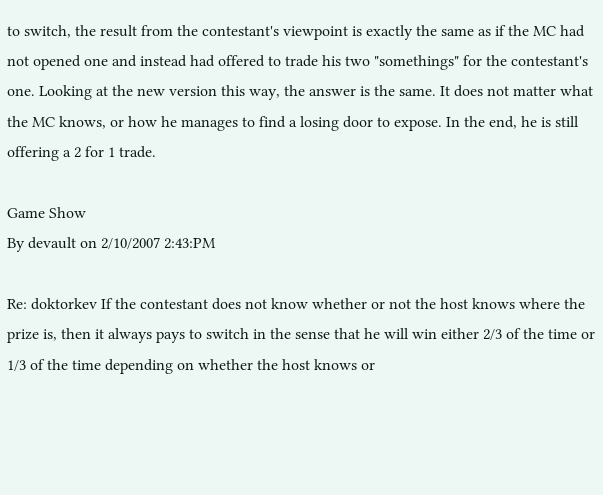to switch, the result from the contestant's viewpoint is exactly the same as if the MC had not opened one and instead had offered to trade his two "somethings" for the contestant's one. Looking at the new version this way, the answer is the same. It does not matter what the MC knows, or how he manages to find a losing door to expose. In the end, he is still offering a 2 for 1 trade.

Game Show
By devault on 2/10/2007 2:43:PM

Re: doktorkev If the contestant does not know whether or not the host knows where the prize is, then it always pays to switch in the sense that he will win either 2/3 of the time or 1/3 of the time depending on whether the host knows or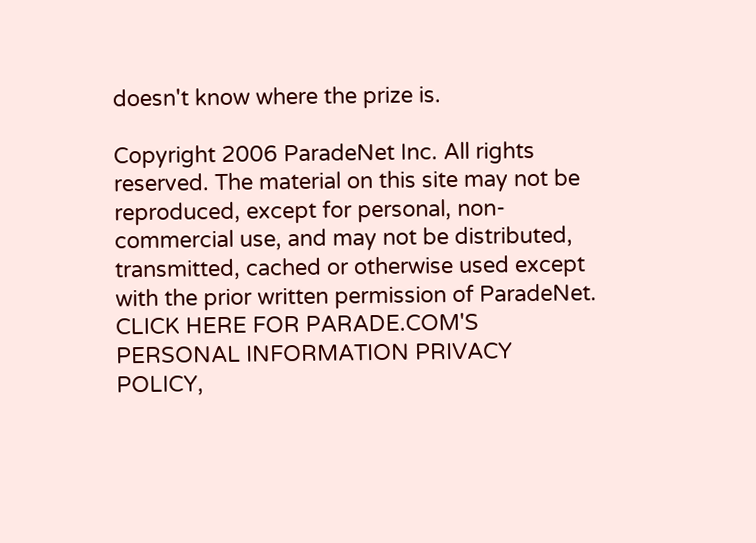doesn't know where the prize is.

Copyright 2006 ParadeNet Inc. All rights reserved. The material on this site may not be reproduced, except for personal, non-commercial use, and may not be distributed, transmitted, cached or otherwise used except with the prior written permission of ParadeNet. CLICK HERE FOR PARADE.COM'S PERSONAL INFORMATION PRIVACY POLICY,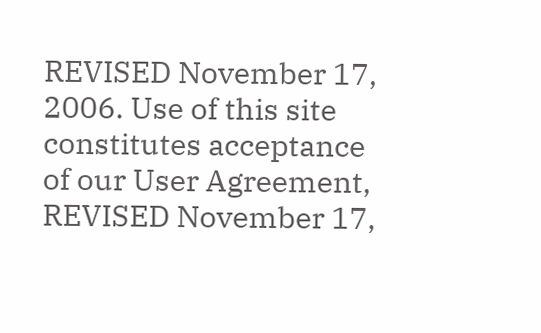REVISED November 17, 2006. Use of this site constitutes acceptance of our User Agreement, REVISED November 17,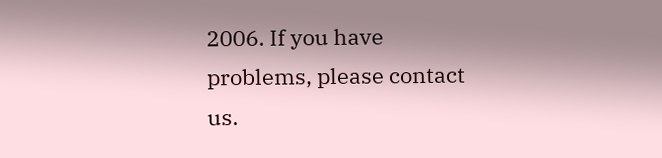2006. If you have problems, please contact us.